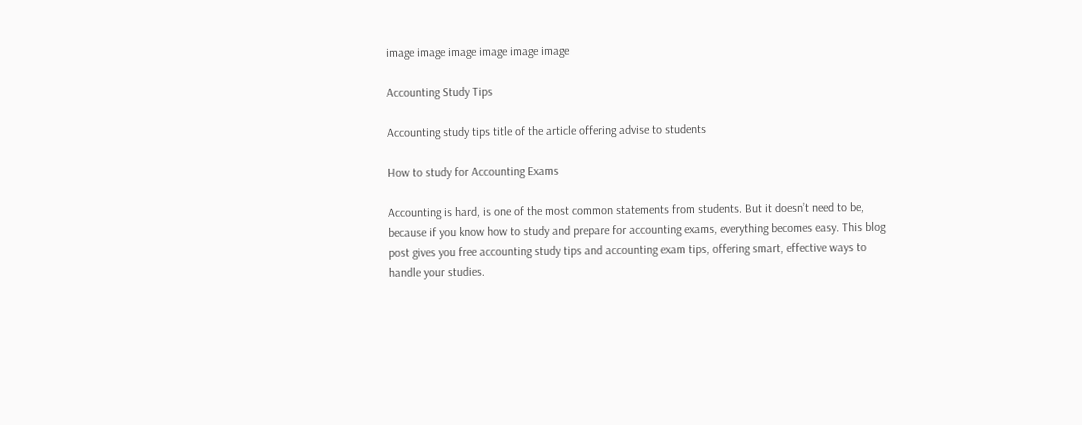image image image image image image

Accounting Study Tips

Accounting study tips title of the article offering advise to students

How to study for Accounting Exams

Accounting is hard, is one of the most common statements from students. But it doesn’t need to be, because if you know how to study and prepare for accounting exams, everything becomes easy. This blog post gives you free accounting study tips and accounting exam tips, offering smart, effective ways to handle your studies.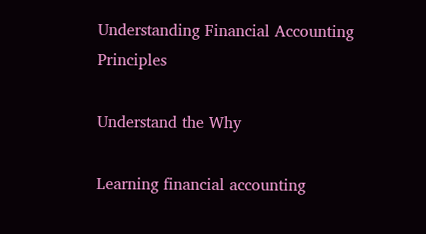Understanding Financial Accounting Principles

Understand the Why

Learning financial accounting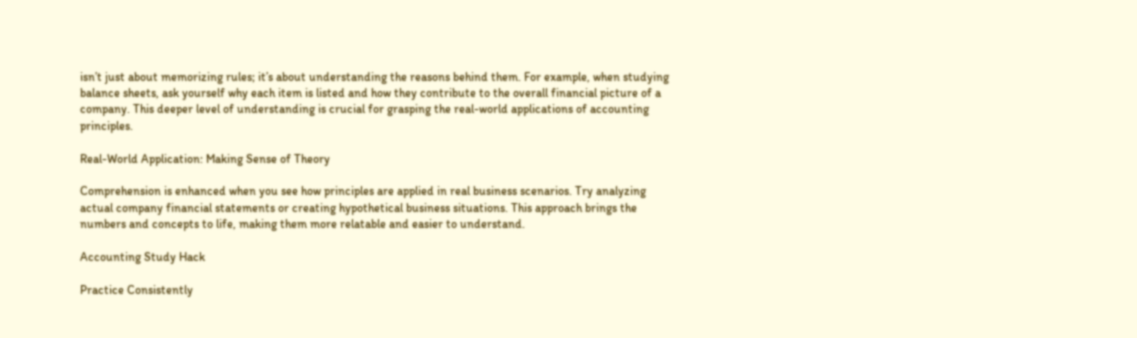isn’t just about memorizing rules; it’s about understanding the reasons behind them. For example, when studying balance sheets, ask yourself why each item is listed and how they contribute to the overall financial picture of a company. This deeper level of understanding is crucial for grasping the real-world applications of accounting principles.

Real-World Application: Making Sense of Theory

Comprehension is enhanced when you see how principles are applied in real business scenarios. Try analyzing actual company financial statements or creating hypothetical business situations. This approach brings the numbers and concepts to life, making them more relatable and easier to understand.

Accounting Study Hack

Practice Consistently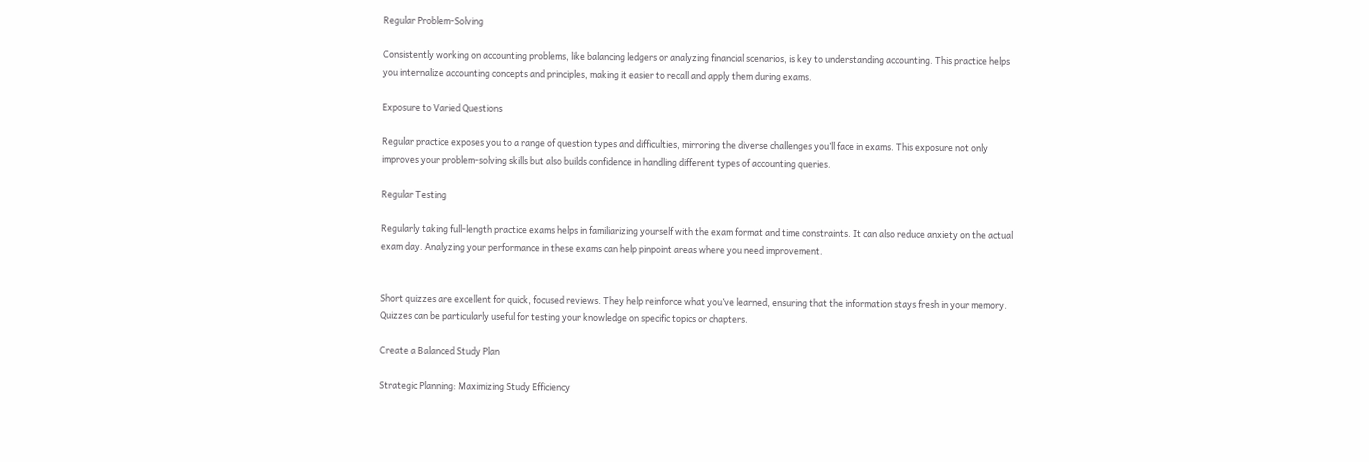Regular Problem-Solving

Consistently working on accounting problems, like balancing ledgers or analyzing financial scenarios, is key to understanding accounting. This practice helps you internalize accounting concepts and principles, making it easier to recall and apply them during exams.

Exposure to Varied Questions

Regular practice exposes you to a range of question types and difficulties, mirroring the diverse challenges you’ll face in exams. This exposure not only improves your problem-solving skills but also builds confidence in handling different types of accounting queries.

Regular Testing

Regularly taking full-length practice exams helps in familiarizing yourself with the exam format and time constraints. It can also reduce anxiety on the actual exam day. Analyzing your performance in these exams can help pinpoint areas where you need improvement.


Short quizzes are excellent for quick, focused reviews. They help reinforce what you’ve learned, ensuring that the information stays fresh in your memory. Quizzes can be particularly useful for testing your knowledge on specific topics or chapters.

Create a Balanced Study Plan

Strategic Planning: Maximizing Study Efficiency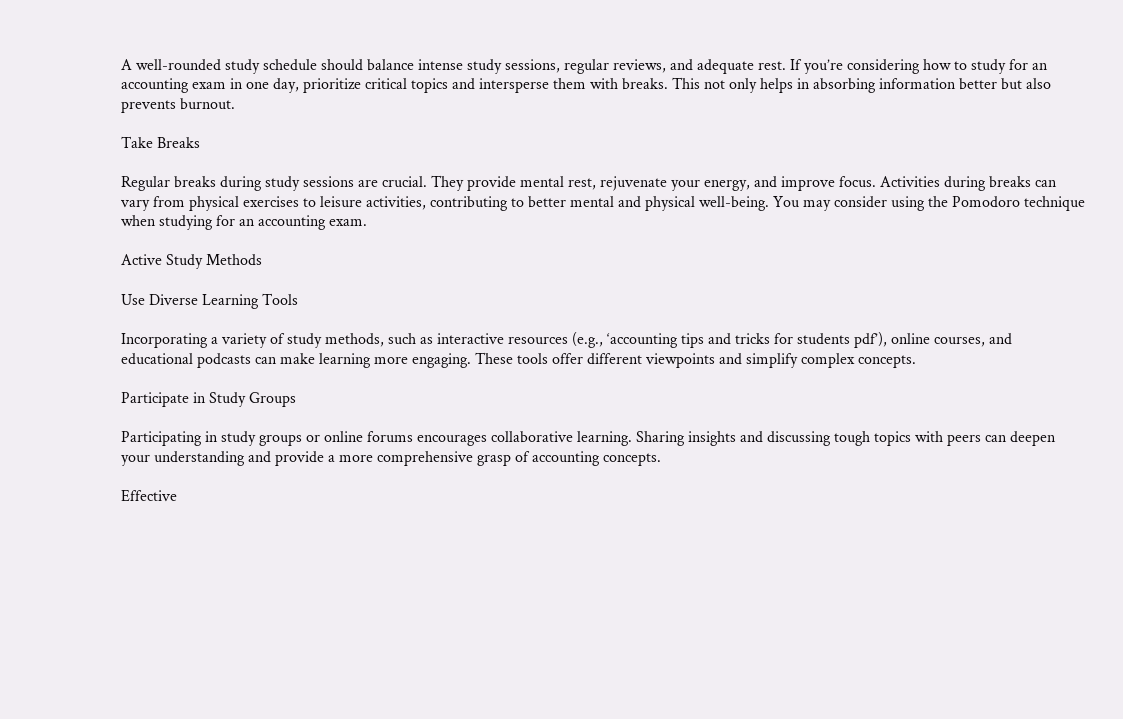A well-rounded study schedule should balance intense study sessions, regular reviews, and adequate rest. If you’re considering how to study for an accounting exam in one day, prioritize critical topics and intersperse them with breaks. This not only helps in absorbing information better but also prevents burnout.

Take Breaks

Regular breaks during study sessions are crucial. They provide mental rest, rejuvenate your energy, and improve focus. Activities during breaks can vary from physical exercises to leisure activities, contributing to better mental and physical well-being. You may consider using the Pomodoro technique when studying for an accounting exam.

Active Study Methods

Use Diverse Learning Tools

Incorporating a variety of study methods, such as interactive resources (e.g., ‘accounting tips and tricks for students pdf’), online courses, and educational podcasts can make learning more engaging. These tools offer different viewpoints and simplify complex concepts.

Participate in Study Groups

Participating in study groups or online forums encourages collaborative learning. Sharing insights and discussing tough topics with peers can deepen your understanding and provide a more comprehensive grasp of accounting concepts.

Effective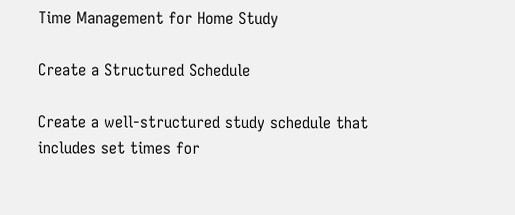Time Management for Home Study

Create a Structured Schedule

Create a well-structured study schedule that includes set times for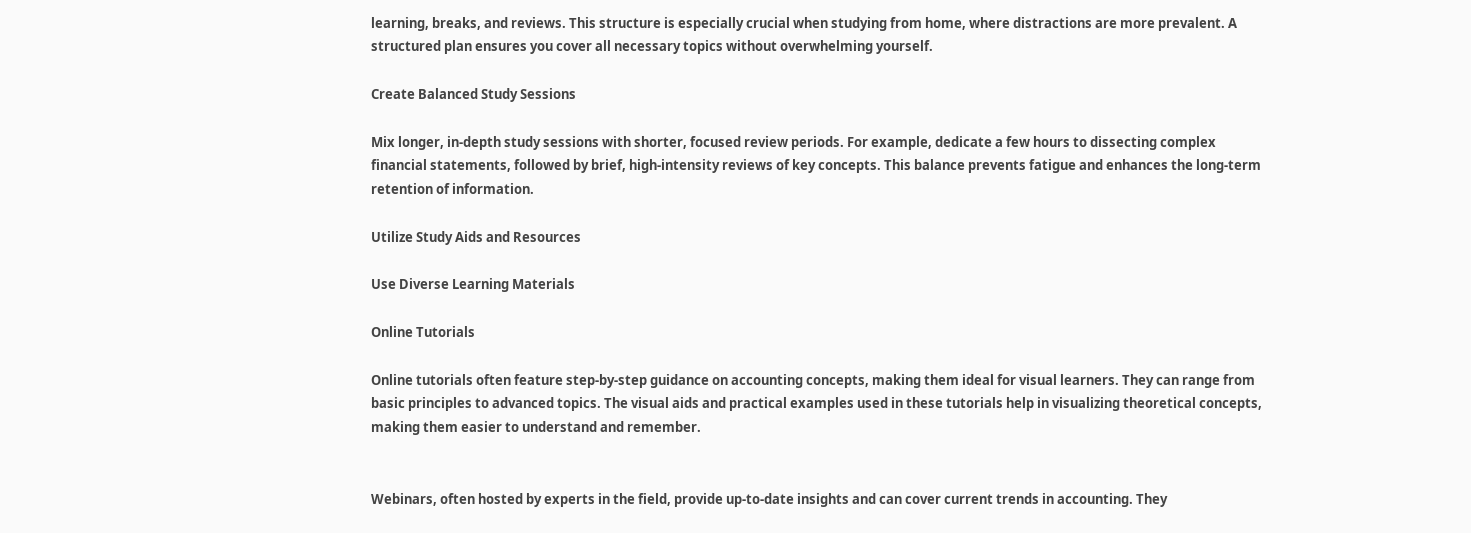learning, breaks, and reviews. This structure is especially crucial when studying from home, where distractions are more prevalent. A structured plan ensures you cover all necessary topics without overwhelming yourself.

Create Balanced Study Sessions

Mix longer, in-depth study sessions with shorter, focused review periods. For example, dedicate a few hours to dissecting complex financial statements, followed by brief, high-intensity reviews of key concepts. This balance prevents fatigue and enhances the long-term retention of information.

Utilize Study Aids and Resources

Use Diverse Learning Materials

Online Tutorials

Online tutorials often feature step-by-step guidance on accounting concepts, making them ideal for visual learners. They can range from basic principles to advanced topics. The visual aids and practical examples used in these tutorials help in visualizing theoretical concepts, making them easier to understand and remember.


Webinars, often hosted by experts in the field, provide up-to-date insights and can cover current trends in accounting. They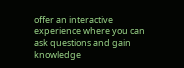offer an interactive experience where you can ask questions and gain knowledge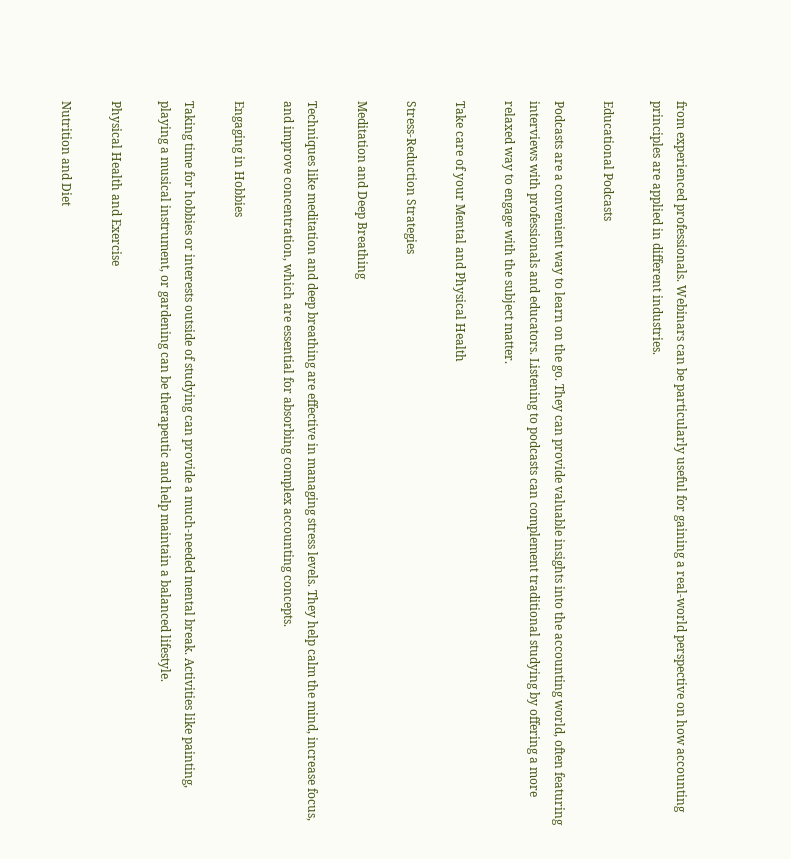from experienced professionals. Webinars can be particularly useful for gaining a real-world perspective on how accounting principles are applied in different industries.

Educational Podcasts

Podcasts are a convenient way to learn on the go. They can provide valuable insights into the accounting world, often featuring interviews with professionals and educators. Listening to podcasts can complement traditional studying by offering a more relaxed way to engage with the subject matter.

Take care of your Mental and Physical Health

Stress-Reduction Strategies

Meditation and Deep Breathing

Techniques like meditation and deep breathing are effective in managing stress levels. They help calm the mind, increase focus, and improve concentration, which are essential for absorbing complex accounting concepts.

Engaging in Hobbies

Taking time for hobbies or interests outside of studying can provide a much-needed mental break. Activities like painting, playing a musical instrument, or gardening can be therapeutic and help maintain a balanced lifestyle.

Physical Health and Exercise

Nutrition and Diet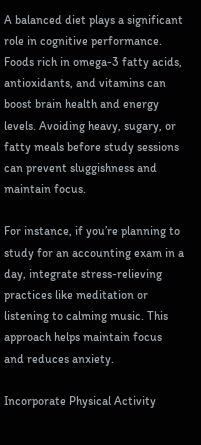A balanced diet plays a significant role in cognitive performance. Foods rich in omega-3 fatty acids, antioxidants, and vitamins can boost brain health and energy levels. Avoiding heavy, sugary, or fatty meals before study sessions can prevent sluggishness and maintain focus.

For instance, if you’re planning to study for an accounting exam in a day, integrate stress-relieving practices like meditation or listening to calming music. This approach helps maintain focus and reduces anxiety.

Incorporate Physical Activity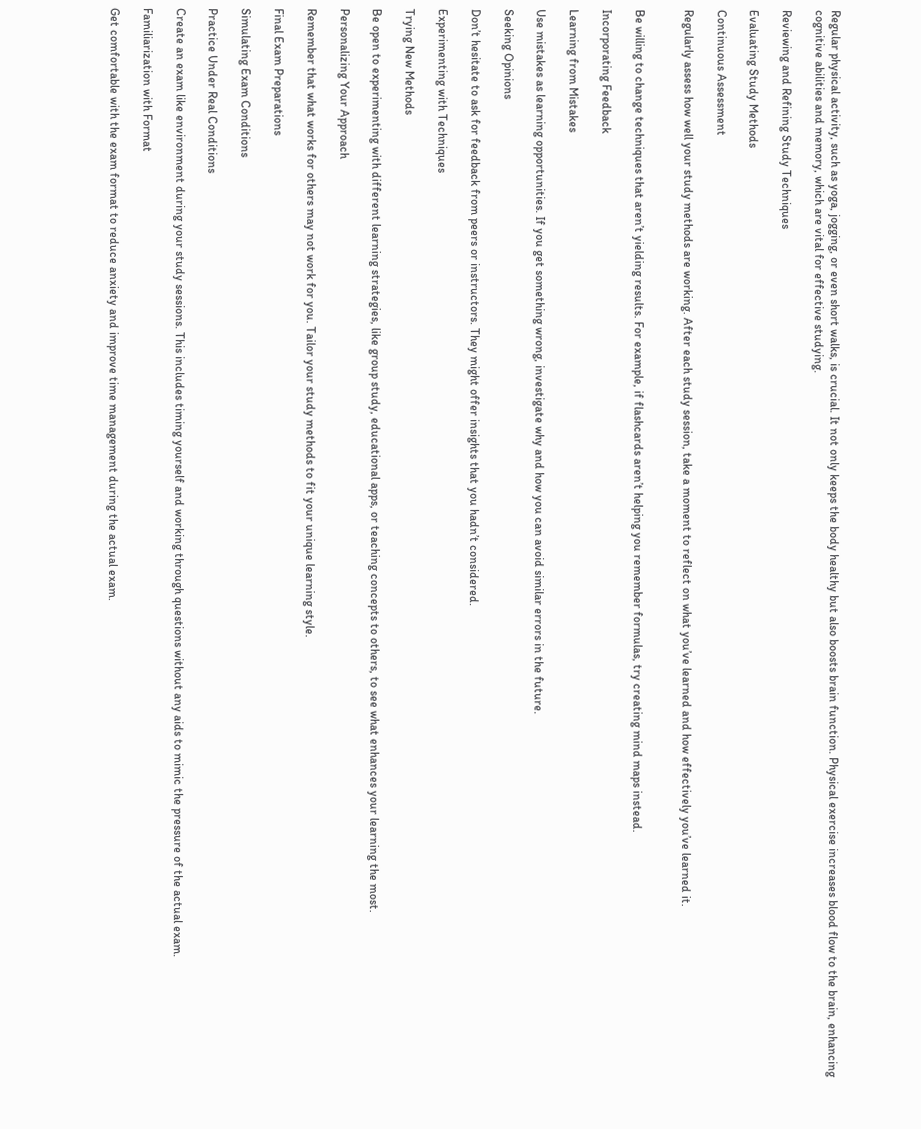Regular physical activity, such as yoga, jogging, or even short walks, is crucial. It not only keeps the body healthy but also boosts brain function. Physical exercise increases blood flow to the brain, enhancing cognitive abilities and memory, which are vital for effective studying.

Reviewing and Refining Study Techniques

Evaluating Study Methods

Continuous Assessment

Regularly assess how well your study methods are working. After each study session, take a moment to reflect on what you’ve learned and how effectively you’ve learned it.


Be willing to change techniques that aren’t yielding results. For example, if flashcards aren’t helping you remember formulas, try creating mind maps instead.

Incorporating Feedback

Learning from Mistakes

Use mistakes as learning opportunities. If you get something wrong, investigate why and how you can avoid similar errors in the future.

Seeking Opinions

Don’t hesitate to ask for feedback from peers or instructors. They might offer insights that you hadn’t considered.

Experimenting with Techniques

Trying New Methods

Be open to experimenting with different learning strategies, like group study, educational apps, or teaching concepts to others, to see what enhances your learning the most.

Personalizing Your Approach

Remember that what works for others may not work for you. Tailor your study methods to fit your unique learning style.

Final Exam Preparations

Simulating Exam Conditions

Practice Under Real Conditions

Create an exam like environment during your study sessions. This includes timing yourself and working through questions without any aids to mimic the pressure of the actual exam.

Familiarization with Format

Get comfortable with the exam format to reduce anxiety and improve time management during the actual exam.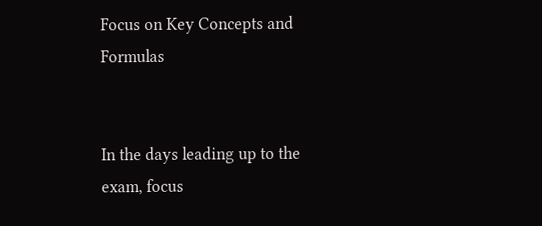Focus on Key Concepts and Formulas


In the days leading up to the exam, focus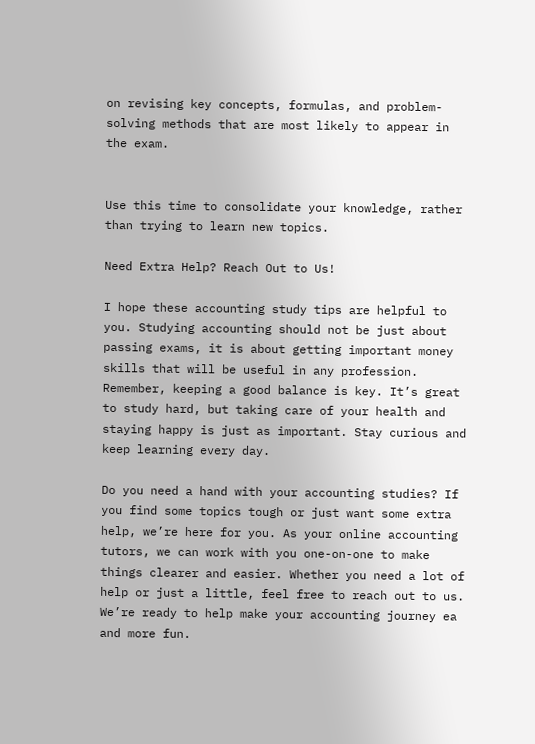on revising key concepts, formulas, and problem-solving methods that are most likely to appear in the exam.


Use this time to consolidate your knowledge, rather than trying to learn new topics.

Need Extra Help? Reach Out to Us!

I hope these accounting study tips are helpful to you. Studying accounting should not be just about passing exams, it is about getting important money skills that will be useful in any profession. Remember, keeping a good balance is key. It’s great to study hard, but taking care of your health and staying happy is just as important. Stay curious and keep learning every day.

Do you need a hand with your accounting studies? If you find some topics tough or just want some extra help, we’re here for you. As your online accounting tutors, we can work with you one-on-one to make things clearer and easier. Whether you need a lot of help or just a little, feel free to reach out to us. We’re ready to help make your accounting journey ea and more fun.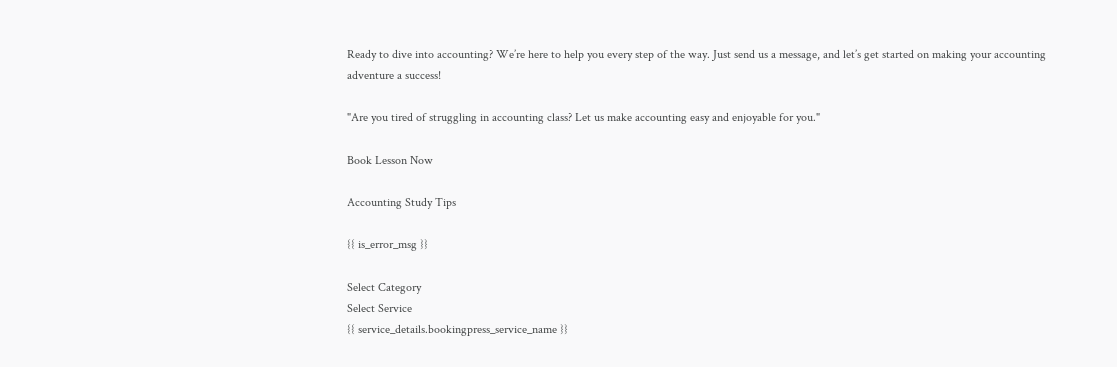Ready to dive into accounting? We’re here to help you every step of the way. Just send us a message, and let’s get started on making your accounting adventure a success!

"Are you tired of struggling in accounting class? Let us make accounting easy and enjoyable for you."

Book Lesson Now

Accounting Study Tips

{{ is_error_msg }}

Select Category
Select Service
{{ service_details.bookingpress_service_name }}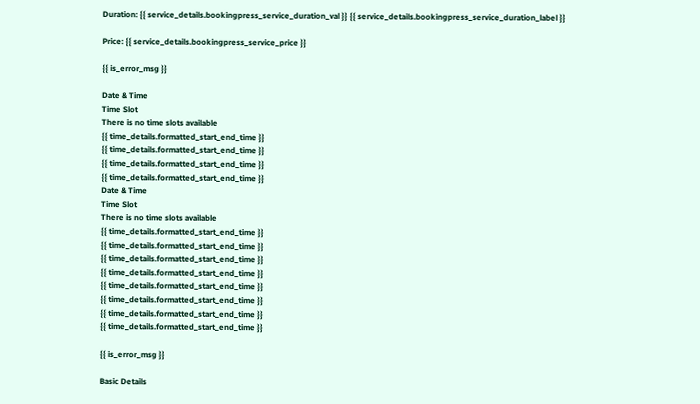Duration: {{ service_details.bookingpress_service_duration_val }} {{ service_details.bookingpress_service_duration_label }}

Price: {{ service_details.bookingpress_service_price }}

{{ is_error_msg }}

Date & Time
Time Slot
There is no time slots available
{{ time_details.formatted_start_end_time }}
{{ time_details.formatted_start_end_time }}
{{ time_details.formatted_start_end_time }}
{{ time_details.formatted_start_end_time }}
Date & Time
Time Slot
There is no time slots available
{{ time_details.formatted_start_end_time }}
{{ time_details.formatted_start_end_time }}
{{ time_details.formatted_start_end_time }}
{{ time_details.formatted_start_end_time }}
{{ time_details.formatted_start_end_time }}
{{ time_details.formatted_start_end_time }}
{{ time_details.formatted_start_end_time }}
{{ time_details.formatted_start_end_time }}

{{ is_error_msg }}

Basic Details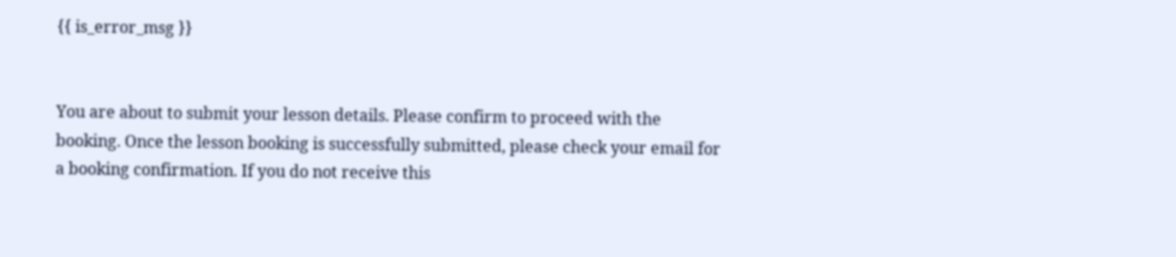{{ is_error_msg }}


You are about to submit your lesson details. Please confirm to proceed with the booking. Once the lesson booking is successfully submitted, please check your email for a booking confirmation. If you do not receive this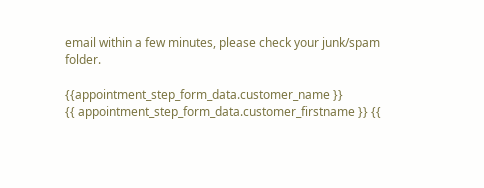email within a few minutes, please check your junk/spam folder.

{{appointment_step_form_data.customer_name }}
{{ appointment_step_form_data.customer_firstname }} {{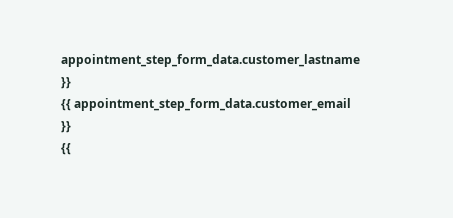appointment_step_form_data.customer_lastname }}
{{ appointment_step_form_data.customer_email }}
{{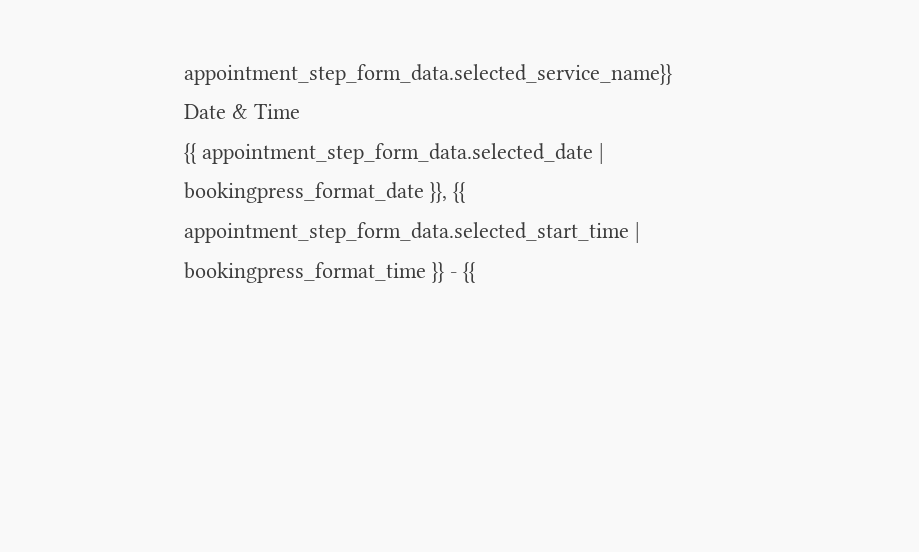appointment_step_form_data.selected_service_name}}
Date & Time
{{ appointment_step_form_data.selected_date | bookingpress_format_date }}, {{ appointment_step_form_data.selected_start_time | bookingpress_format_time }} - {{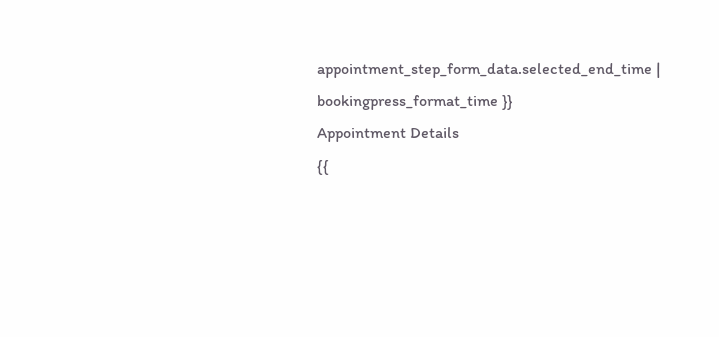appointment_step_form_data.selected_end_time | bookingpress_format_time }}
Appointment Details
{{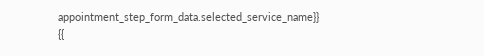appointment_step_form_data.selected_service_name}}
{{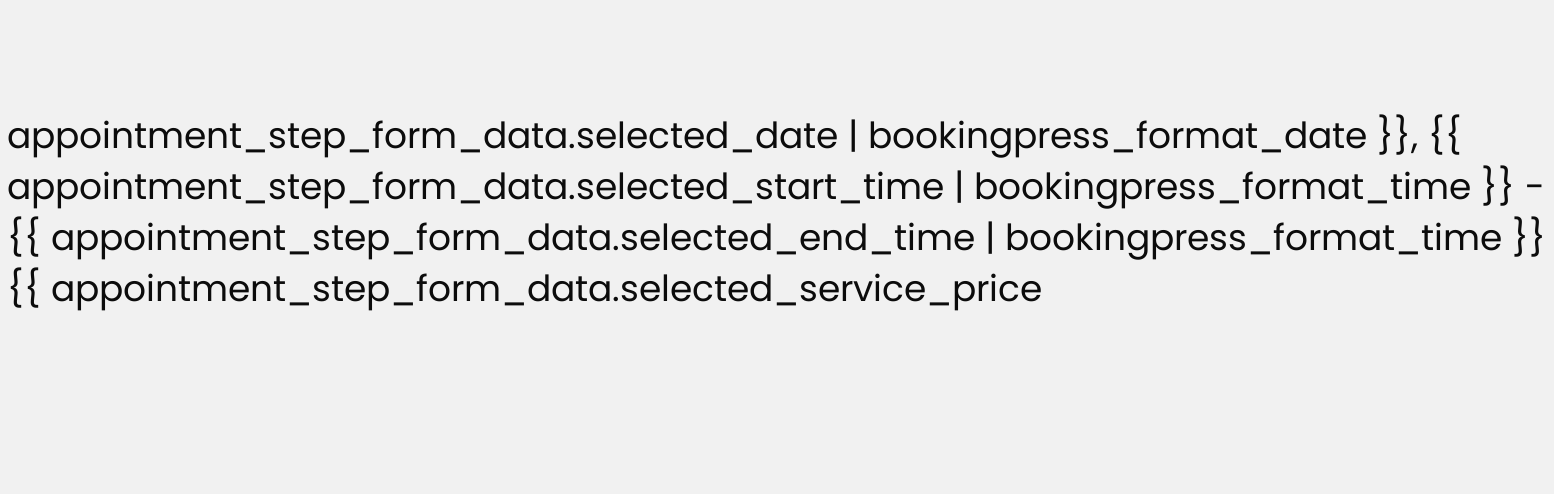appointment_step_form_data.selected_date | bookingpress_format_date }}, {{ appointment_step_form_data.selected_start_time | bookingpress_format_time }} - {{ appointment_step_form_data.selected_end_time | bookingpress_format_time }}
{{ appointment_step_form_data.selected_service_price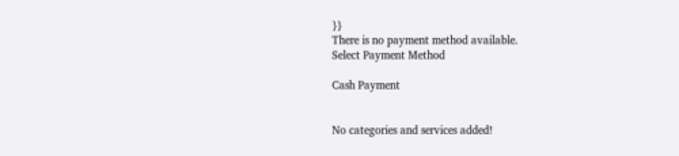}}
There is no payment method available.
Select Payment Method

Cash Payment


No categories and services added!